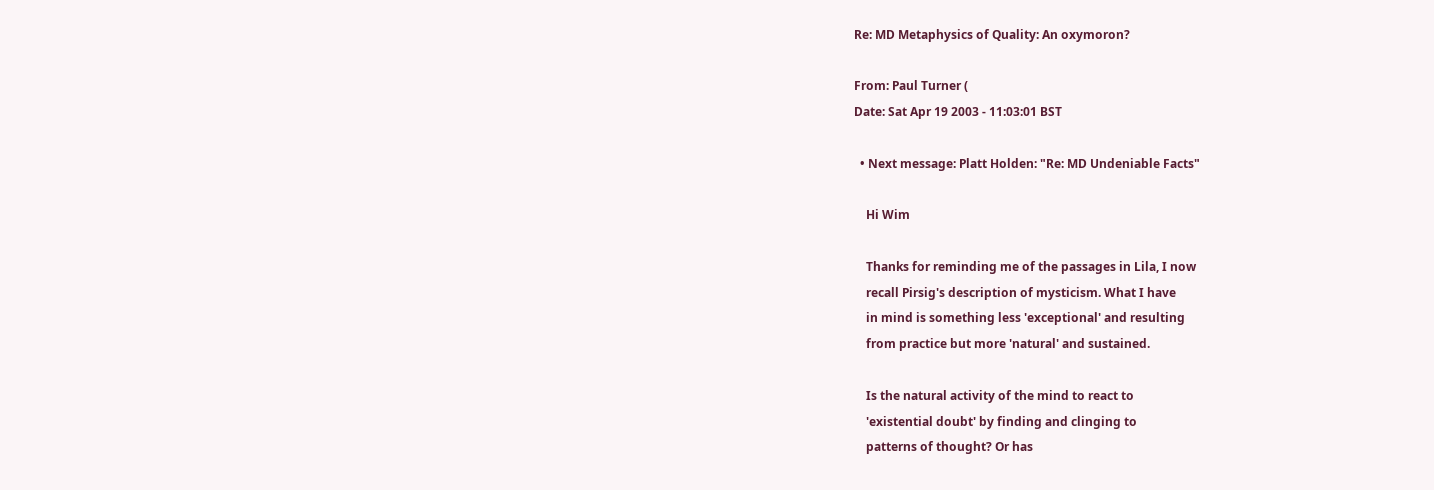Re: MD Metaphysics of Quality: An oxymoron?

From: Paul Turner (
Date: Sat Apr 19 2003 - 11:03:01 BST

  • Next message: Platt Holden: "Re: MD Undeniable Facts"

    Hi Wim

    Thanks for reminding me of the passages in Lila, I now
    recall Pirsig's description of mysticism. What I have
    in mind is something less 'exceptional' and resulting
    from practice but more 'natural' and sustained.

    Is the natural activity of the mind to react to
    'existential doubt' by finding and clinging to
    patterns of thought? Or has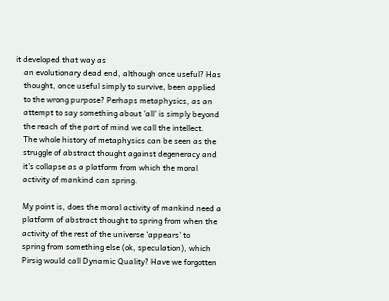it developed that way as
    an evolutionary dead end, although once useful? Has
    thought, once useful simply to survive, been applied
    to the wrong purpose? Perhaps metaphysics, as an
    attempt to say something about 'all' is simply beyond
    the reach of the part of mind we call the intellect.
    The whole history of metaphysics can be seen as the
    struggle of abstract thought against degeneracy and
    it's collapse as a platform from which the moral
    activity of mankind can spring.

    My point is, does the moral activity of mankind need a
    platform of abstract thought to spring from when the
    activity of the rest of the universe 'appears' to
    spring from something else (ok, speculation), which
    Pirsig would call Dynamic Quality? Have we forgotten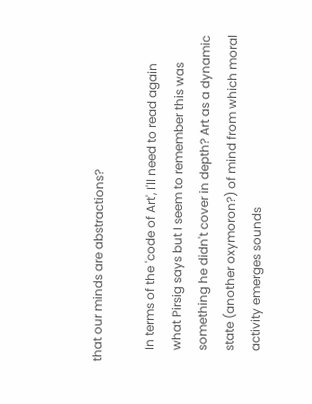that our minds are abstractions?

    In terms of the 'code of Art', I'll need to read again
    what Pirsig says but I seem to remember this was
    something he didn't cover in depth? Art as a dynamic
    state (another oxymoron?) of mind from which moral
    activity emerges sounds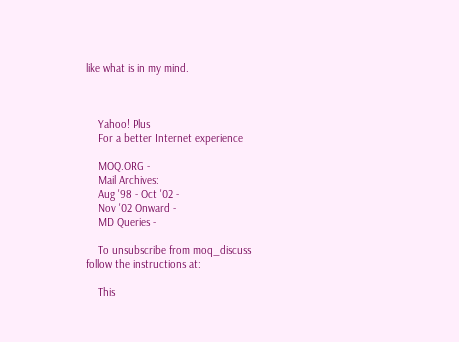like what is in my mind.



    Yahoo! Plus
    For a better Internet experience

    MOQ.ORG -
    Mail Archives:
    Aug '98 - Oct '02 -
    Nov '02 Onward -
    MD Queries -

    To unsubscribe from moq_discuss follow the instructions at:

    This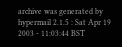archive was generated by hypermail 2.1.5 : Sat Apr 19 2003 - 11:03:44 BST